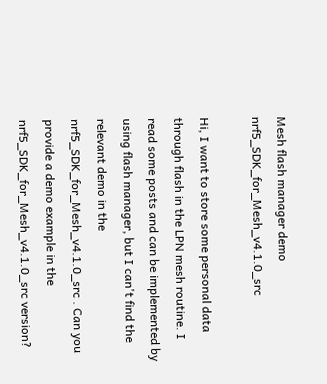Mesh flash manager demo nrf5_SDK_for_Mesh_v4.1.0_src

Hi, I want to store some personal data through flash in the LPN mesh routine. I read some posts and can be implemented by using flash manager, but I can't find the relevant demo in the  nrf5_SDK_for_Mesh_v4.1.0_src . Can you provide a demo example in the  nrf5_SDK_for_Mesh_v4.1.0_src version?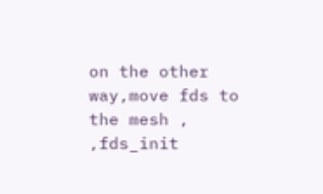on the other way,move fds to the mesh , ,fds_init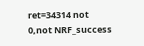ret=34314 not 0,not NRF_success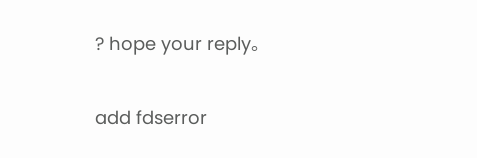? hope your reply。

add fdserror